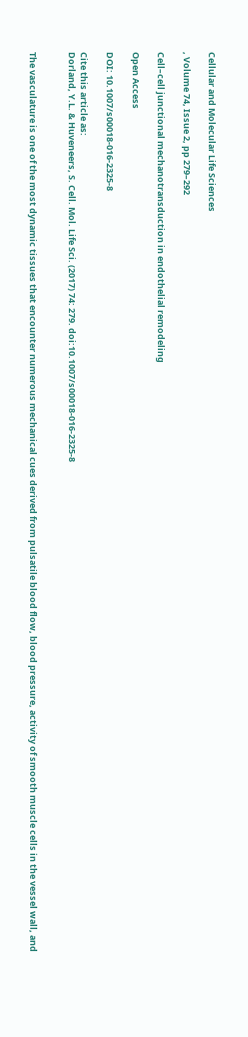Cellular and Molecular Life Sciences

, Volume 74, Issue 2, pp 279–292

Cell–cell junctional mechanotransduction in endothelial remodeling

Open Access

DOI: 10.1007/s00018-016-2325-8

Cite this article as:
Dorland, Y.L. & Huveneers, S. Cell. Mol. Life Sci. (2017) 74: 279. doi:10.1007/s00018-016-2325-8


The vasculature is one of the most dynamic tissues that encounter numerous mechanical cues derived from pulsatile blood flow, blood pressure, activity of smooth muscle cells in the vessel wall, and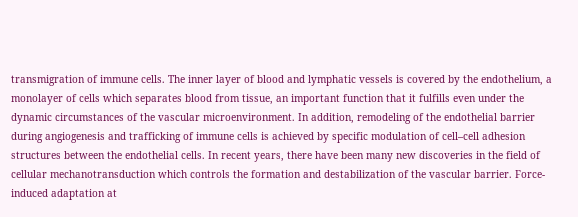transmigration of immune cells. The inner layer of blood and lymphatic vessels is covered by the endothelium, a monolayer of cells which separates blood from tissue, an important function that it fulfills even under the dynamic circumstances of the vascular microenvironment. In addition, remodeling of the endothelial barrier during angiogenesis and trafficking of immune cells is achieved by specific modulation of cell–cell adhesion structures between the endothelial cells. In recent years, there have been many new discoveries in the field of cellular mechanotransduction which controls the formation and destabilization of the vascular barrier. Force-induced adaptation at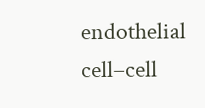endothelial cell–cell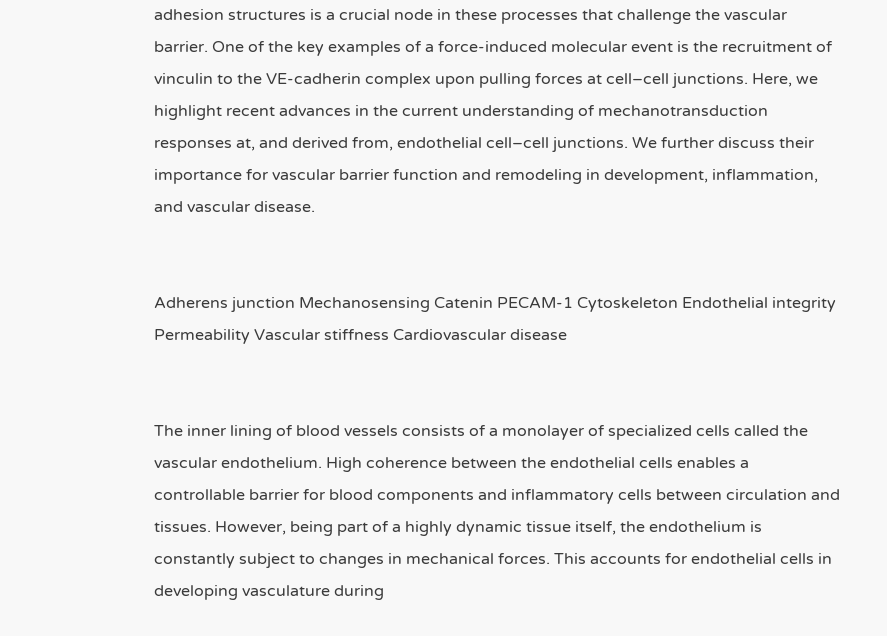adhesion structures is a crucial node in these processes that challenge the vascular barrier. One of the key examples of a force-induced molecular event is the recruitment of vinculin to the VE-cadherin complex upon pulling forces at cell–cell junctions. Here, we highlight recent advances in the current understanding of mechanotransduction responses at, and derived from, endothelial cell–cell junctions. We further discuss their importance for vascular barrier function and remodeling in development, inflammation, and vascular disease.


Adherens junction Mechanosensing Catenin PECAM-1 Cytoskeleton Endothelial integrity Permeability Vascular stiffness Cardiovascular disease


The inner lining of blood vessels consists of a monolayer of specialized cells called the vascular endothelium. High coherence between the endothelial cells enables a controllable barrier for blood components and inflammatory cells between circulation and tissues. However, being part of a highly dynamic tissue itself, the endothelium is constantly subject to changes in mechanical forces. This accounts for endothelial cells in developing vasculature during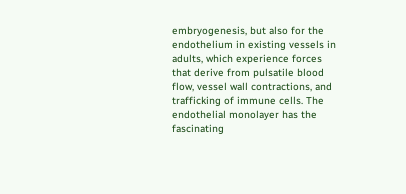embryogenesis, but also for the endothelium in existing vessels in adults, which experience forces that derive from pulsatile blood flow, vessel wall contractions, and trafficking of immune cells. The endothelial monolayer has the fascinating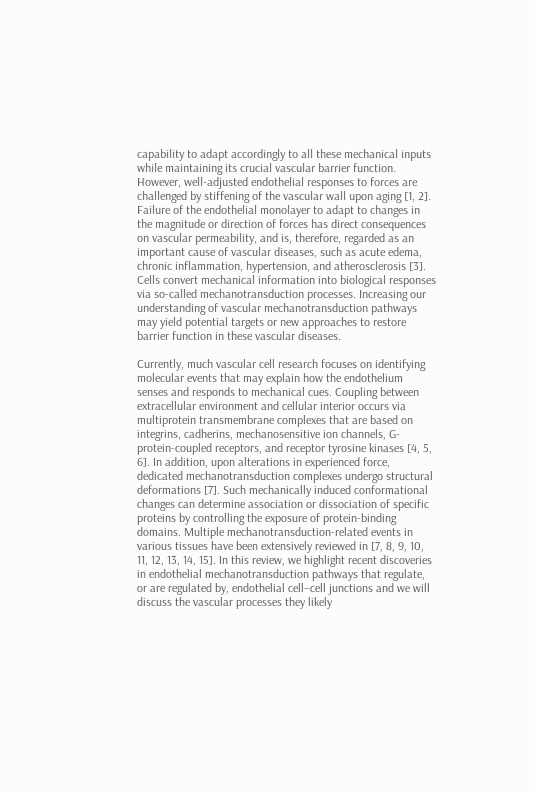capability to adapt accordingly to all these mechanical inputs while maintaining its crucial vascular barrier function. However, well-adjusted endothelial responses to forces are challenged by stiffening of the vascular wall upon aging [1, 2]. Failure of the endothelial monolayer to adapt to changes in the magnitude or direction of forces has direct consequences on vascular permeability, and is, therefore, regarded as an important cause of vascular diseases, such as acute edema, chronic inflammation, hypertension, and atherosclerosis [3]. Cells convert mechanical information into biological responses via so-called mechanotransduction processes. Increasing our understanding of vascular mechanotransduction pathways may yield potential targets or new approaches to restore barrier function in these vascular diseases.

Currently, much vascular cell research focuses on identifying molecular events that may explain how the endothelium senses and responds to mechanical cues. Coupling between extracellular environment and cellular interior occurs via multiprotein transmembrane complexes that are based on integrins, cadherins, mechanosensitive ion channels, G-protein-coupled receptors, and receptor tyrosine kinases [4, 5, 6]. In addition, upon alterations in experienced force, dedicated mechanotransduction complexes undergo structural deformations [7]. Such mechanically induced conformational changes can determine association or dissociation of specific proteins by controlling the exposure of protein-binding domains. Multiple mechanotransduction-related events in various tissues have been extensively reviewed in [7, 8, 9, 10, 11, 12, 13, 14, 15]. In this review, we highlight recent discoveries in endothelial mechanotransduction pathways that regulate, or are regulated by, endothelial cell–cell junctions and we will discuss the vascular processes they likely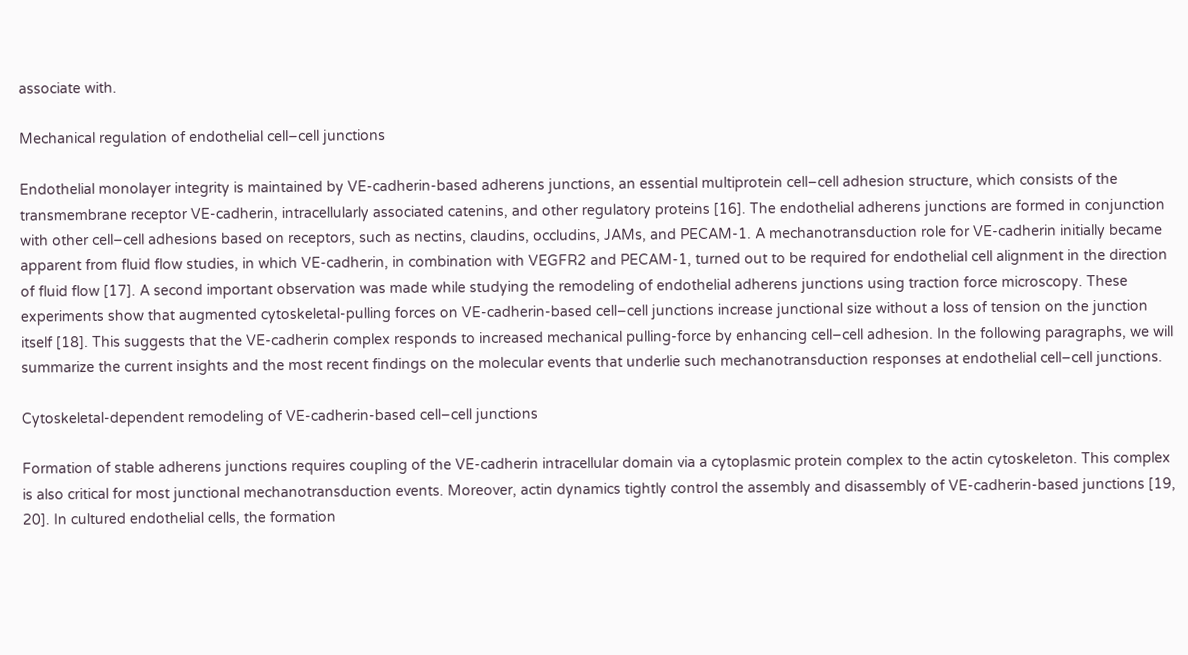associate with.

Mechanical regulation of endothelial cell–cell junctions

Endothelial monolayer integrity is maintained by VE-cadherin-based adherens junctions, an essential multiprotein cell–cell adhesion structure, which consists of the transmembrane receptor VE-cadherin, intracellularly associated catenins, and other regulatory proteins [16]. The endothelial adherens junctions are formed in conjunction with other cell–cell adhesions based on receptors, such as nectins, claudins, occludins, JAMs, and PECAM-1. A mechanotransduction role for VE-cadherin initially became apparent from fluid flow studies, in which VE-cadherin, in combination with VEGFR2 and PECAM-1, turned out to be required for endothelial cell alignment in the direction of fluid flow [17]. A second important observation was made while studying the remodeling of endothelial adherens junctions using traction force microscopy. These experiments show that augmented cytoskeletal-pulling forces on VE-cadherin-based cell–cell junctions increase junctional size without a loss of tension on the junction itself [18]. This suggests that the VE-cadherin complex responds to increased mechanical pulling-force by enhancing cell–cell adhesion. In the following paragraphs, we will summarize the current insights and the most recent findings on the molecular events that underlie such mechanotransduction responses at endothelial cell–cell junctions.

Cytoskeletal-dependent remodeling of VE-cadherin-based cell–cell junctions

Formation of stable adherens junctions requires coupling of the VE-cadherin intracellular domain via a cytoplasmic protein complex to the actin cytoskeleton. This complex is also critical for most junctional mechanotransduction events. Moreover, actin dynamics tightly control the assembly and disassembly of VE-cadherin-based junctions [19, 20]. In cultured endothelial cells, the formation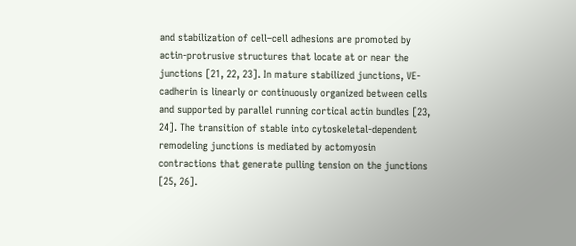and stabilization of cell–cell adhesions are promoted by actin-protrusive structures that locate at or near the junctions [21, 22, 23]. In mature stabilized junctions, VE-cadherin is linearly or continuously organized between cells and supported by parallel running cortical actin bundles [23, 24]. The transition of stable into cytoskeletal-dependent remodeling junctions is mediated by actomyosin contractions that generate pulling tension on the junctions [25, 26].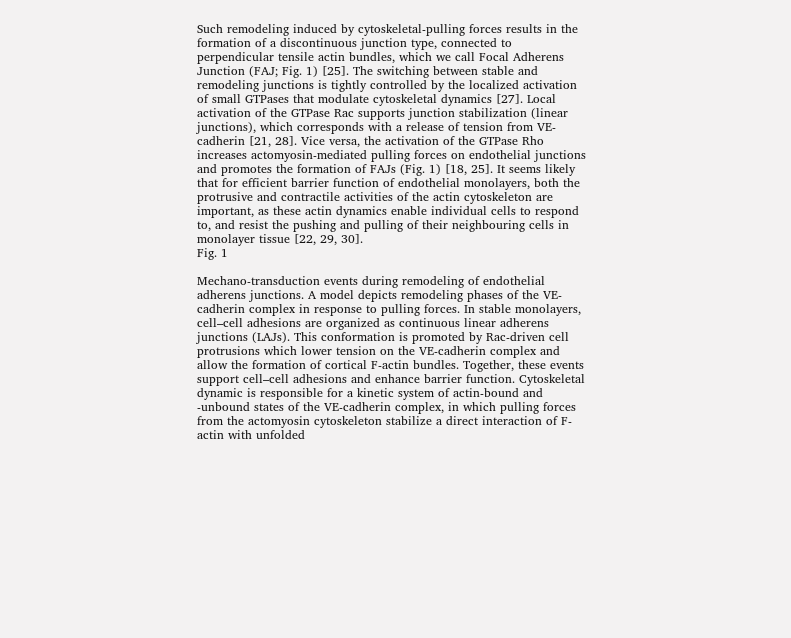Such remodeling induced by cytoskeletal-pulling forces results in the formation of a discontinuous junction type, connected to perpendicular tensile actin bundles, which we call Focal Adherens Junction (FAJ; Fig. 1) [25]. The switching between stable and remodeling junctions is tightly controlled by the localized activation of small GTPases that modulate cytoskeletal dynamics [27]. Local activation of the GTPase Rac supports junction stabilization (linear junctions), which corresponds with a release of tension from VE-cadherin [21, 28]. Vice versa, the activation of the GTPase Rho increases actomyosin-mediated pulling forces on endothelial junctions and promotes the formation of FAJs (Fig. 1) [18, 25]. It seems likely that for efficient barrier function of endothelial monolayers, both the protrusive and contractile activities of the actin cytoskeleton are important, as these actin dynamics enable individual cells to respond to, and resist the pushing and pulling of their neighbouring cells in monolayer tissue [22, 29, 30].
Fig. 1

Mechano-transduction events during remodeling of endothelial adherens junctions. A model depicts remodeling phases of the VE-cadherin complex in response to pulling forces. In stable monolayers, cell–cell adhesions are organized as continuous linear adherens junctions (LAJs). This conformation is promoted by Rac-driven cell protrusions which lower tension on the VE-cadherin complex and allow the formation of cortical F-actin bundles. Together, these events support cell–cell adhesions and enhance barrier function. Cytoskeletal dynamic is responsible for a kinetic system of actin-bound and -unbound states of the VE-cadherin complex, in which pulling forces from the actomyosin cytoskeleton stabilize a direct interaction of F-actin with unfolded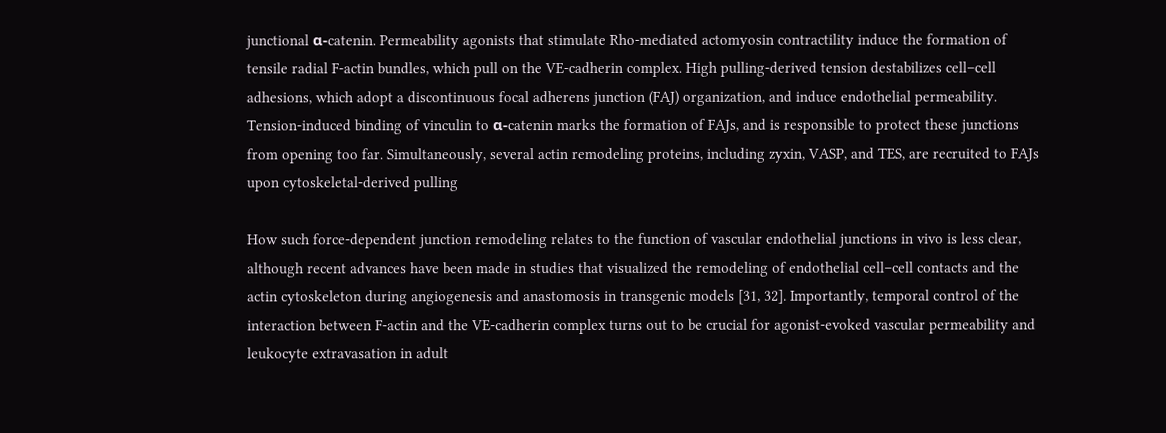junctional α-catenin. Permeability agonists that stimulate Rho-mediated actomyosin contractility induce the formation of tensile radial F-actin bundles, which pull on the VE-cadherin complex. High pulling-derived tension destabilizes cell–cell adhesions, which adopt a discontinuous focal adherens junction (FAJ) organization, and induce endothelial permeability. Tension-induced binding of vinculin to α-catenin marks the formation of FAJs, and is responsible to protect these junctions from opening too far. Simultaneously, several actin remodeling proteins, including zyxin, VASP, and TES, are recruited to FAJs upon cytoskeletal-derived pulling

How such force-dependent junction remodeling relates to the function of vascular endothelial junctions in vivo is less clear, although recent advances have been made in studies that visualized the remodeling of endothelial cell–cell contacts and the actin cytoskeleton during angiogenesis and anastomosis in transgenic models [31, 32]. Importantly, temporal control of the interaction between F-actin and the VE-cadherin complex turns out to be crucial for agonist-evoked vascular permeability and leukocyte extravasation in adult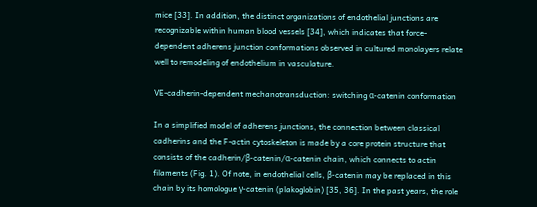mice [33]. In addition, the distinct organizations of endothelial junctions are recognizable within human blood vessels [34], which indicates that force-dependent adherens junction conformations observed in cultured monolayers relate well to remodeling of endothelium in vasculature.

VE-cadherin-dependent mechanotransduction: switching α-catenin conformation

In a simplified model of adherens junctions, the connection between classical cadherins and the F-actin cytoskeleton is made by a core protein structure that consists of the cadherin/β-catenin/α-catenin chain, which connects to actin filaments (Fig. 1). Of note, in endothelial cells, β-catenin may be replaced in this chain by its homologue γ-catenin (plakoglobin) [35, 36]. In the past years, the role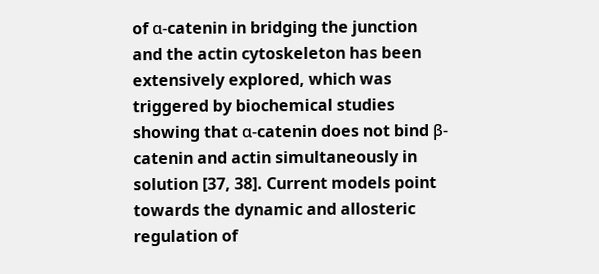of α-catenin in bridging the junction and the actin cytoskeleton has been extensively explored, which was triggered by biochemical studies showing that α-catenin does not bind β-catenin and actin simultaneously in solution [37, 38]. Current models point towards the dynamic and allosteric regulation of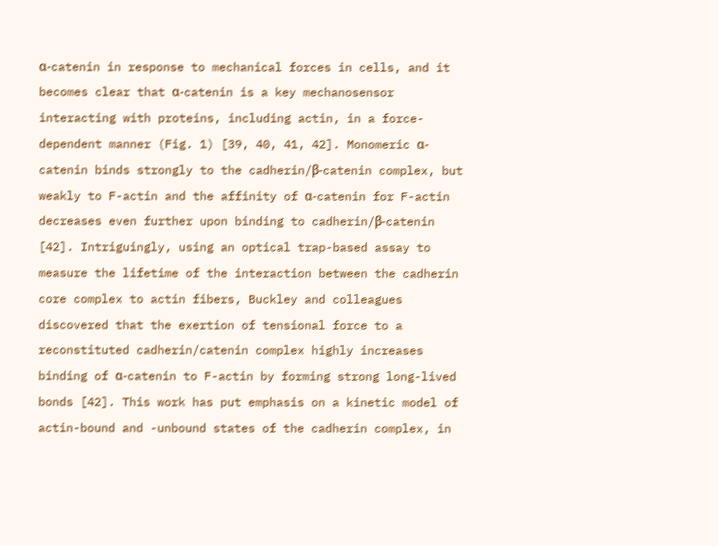α-catenin in response to mechanical forces in cells, and it becomes clear that α-catenin is a key mechanosensor interacting with proteins, including actin, in a force-dependent manner (Fig. 1) [39, 40, 41, 42]. Monomeric α-catenin binds strongly to the cadherin/β-catenin complex, but weakly to F-actin and the affinity of α-catenin for F-actin decreases even further upon binding to cadherin/β-catenin [42]. Intriguingly, using an optical trap-based assay to measure the lifetime of the interaction between the cadherin core complex to actin fibers, Buckley and colleagues discovered that the exertion of tensional force to a reconstituted cadherin/catenin complex highly increases binding of α-catenin to F-actin by forming strong long-lived bonds [42]. This work has put emphasis on a kinetic model of actin-bound and -unbound states of the cadherin complex, in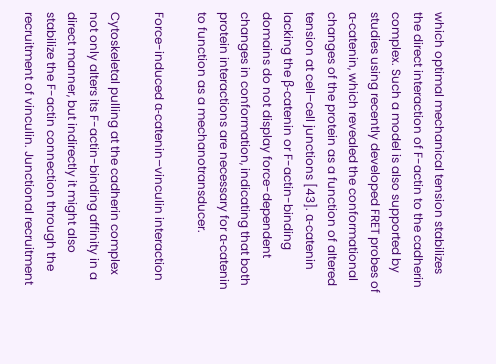which optimal mechanical tension stabilizes the direct interaction of F-actin to the cadherin complex. Such a model is also supported by studies using recently developed FRET probes of α-catenin, which revealed the conformational changes of the protein as a function of altered tension at cell–cell junctions [43]. α-catenin lacking the β-catenin or F-actin-binding domains do not display force-dependent changes in conformation, indicating that both protein interactions are necessary for α-catenin to function as a mechanotransducer.

Force-induced α-catenin–vinculin interaction

Cytoskeletal pulling at the cadherin complex not only alters its F-actin-binding affinity in a direct manner, but indirectly it might also stabilize the F-actin connection through the recruitment of vinculin. Junctional recruitment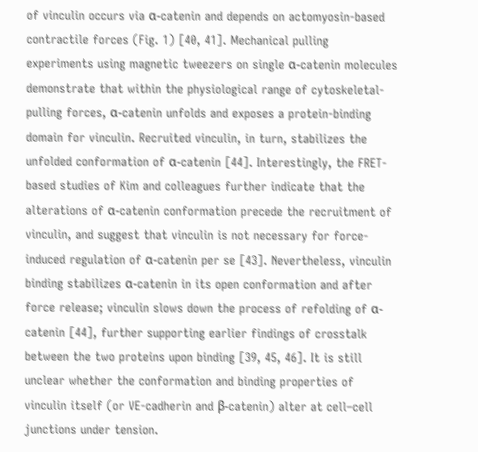of vinculin occurs via α-catenin and depends on actomyosin-based contractile forces (Fig. 1) [40, 41]. Mechanical pulling experiments using magnetic tweezers on single α-catenin molecules demonstrate that within the physiological range of cytoskeletal-pulling forces, α-catenin unfolds and exposes a protein-binding domain for vinculin. Recruited vinculin, in turn, stabilizes the unfolded conformation of α-catenin [44]. Interestingly, the FRET-based studies of Kim and colleagues further indicate that the alterations of α-catenin conformation precede the recruitment of vinculin, and suggest that vinculin is not necessary for force-induced regulation of α-catenin per se [43]. Nevertheless, vinculin binding stabilizes α-catenin in its open conformation and after force release; vinculin slows down the process of refolding of α-catenin [44], further supporting earlier findings of crosstalk between the two proteins upon binding [39, 45, 46]. It is still unclear whether the conformation and binding properties of vinculin itself (or VE-cadherin and β-catenin) alter at cell–cell junctions under tension.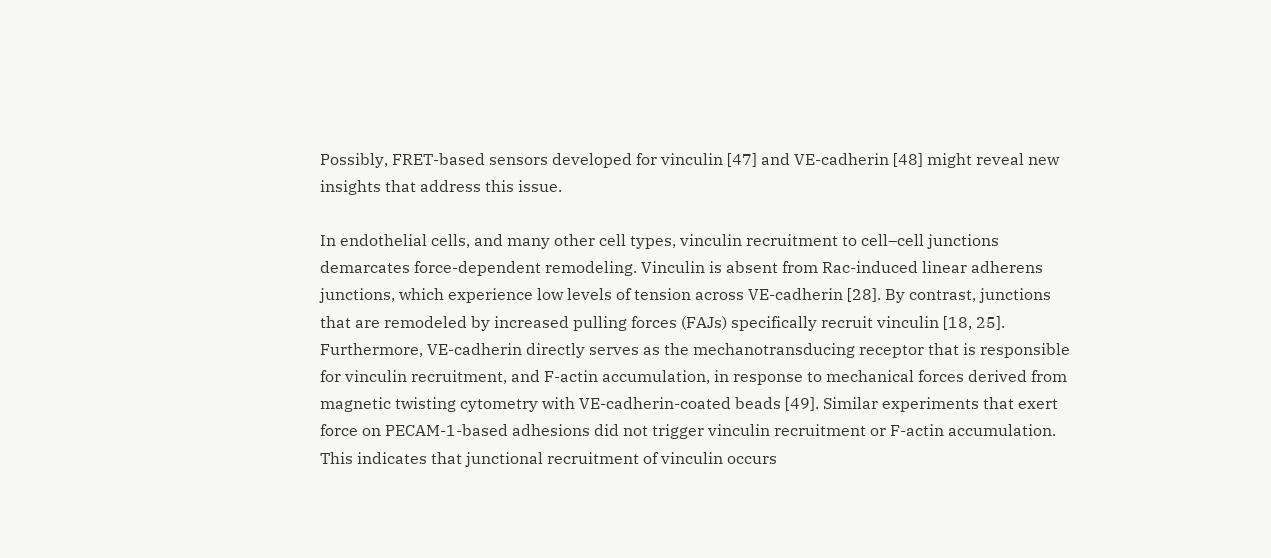Possibly, FRET-based sensors developed for vinculin [47] and VE-cadherin [48] might reveal new insights that address this issue.

In endothelial cells, and many other cell types, vinculin recruitment to cell–cell junctions demarcates force-dependent remodeling. Vinculin is absent from Rac-induced linear adherens junctions, which experience low levels of tension across VE-cadherin [28]. By contrast, junctions that are remodeled by increased pulling forces (FAJs) specifically recruit vinculin [18, 25]. Furthermore, VE-cadherin directly serves as the mechanotransducing receptor that is responsible for vinculin recruitment, and F-actin accumulation, in response to mechanical forces derived from magnetic twisting cytometry with VE-cadherin-coated beads [49]. Similar experiments that exert force on PECAM-1-based adhesions did not trigger vinculin recruitment or F-actin accumulation. This indicates that junctional recruitment of vinculin occurs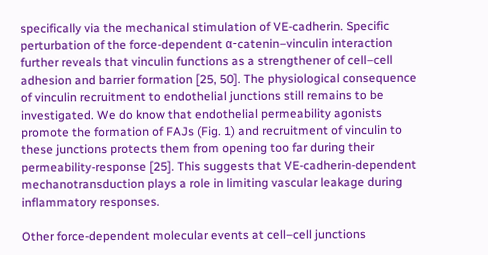specifically via the mechanical stimulation of VE-cadherin. Specific perturbation of the force-dependent α-catenin–vinculin interaction further reveals that vinculin functions as a strengthener of cell–cell adhesion and barrier formation [25, 50]. The physiological consequence of vinculin recruitment to endothelial junctions still remains to be investigated. We do know that endothelial permeability agonists promote the formation of FAJs (Fig. 1) and recruitment of vinculin to these junctions protects them from opening too far during their permeability-response [25]. This suggests that VE-cadherin-dependent mechanotransduction plays a role in limiting vascular leakage during inflammatory responses.

Other force-dependent molecular events at cell–cell junctions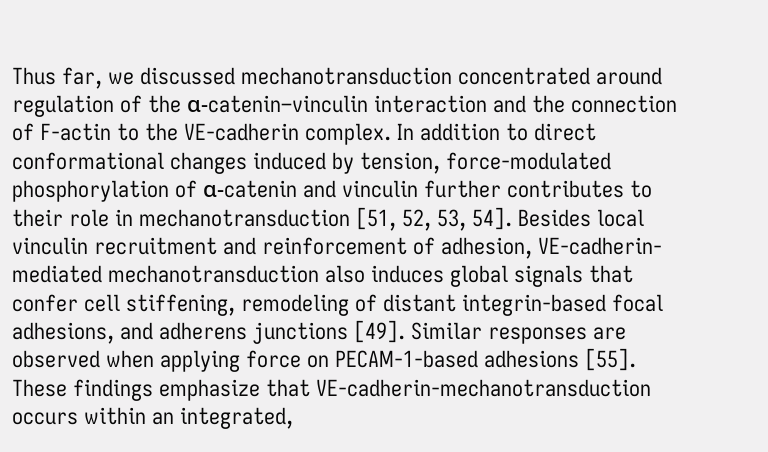Thus far, we discussed mechanotransduction concentrated around regulation of the α-catenin–vinculin interaction and the connection of F-actin to the VE-cadherin complex. In addition to direct conformational changes induced by tension, force-modulated phosphorylation of α-catenin and vinculin further contributes to their role in mechanotransduction [51, 52, 53, 54]. Besides local vinculin recruitment and reinforcement of adhesion, VE-cadherin-mediated mechanotransduction also induces global signals that confer cell stiffening, remodeling of distant integrin-based focal adhesions, and adherens junctions [49]. Similar responses are observed when applying force on PECAM-1-based adhesions [55]. These findings emphasize that VE-cadherin-mechanotransduction occurs within an integrated,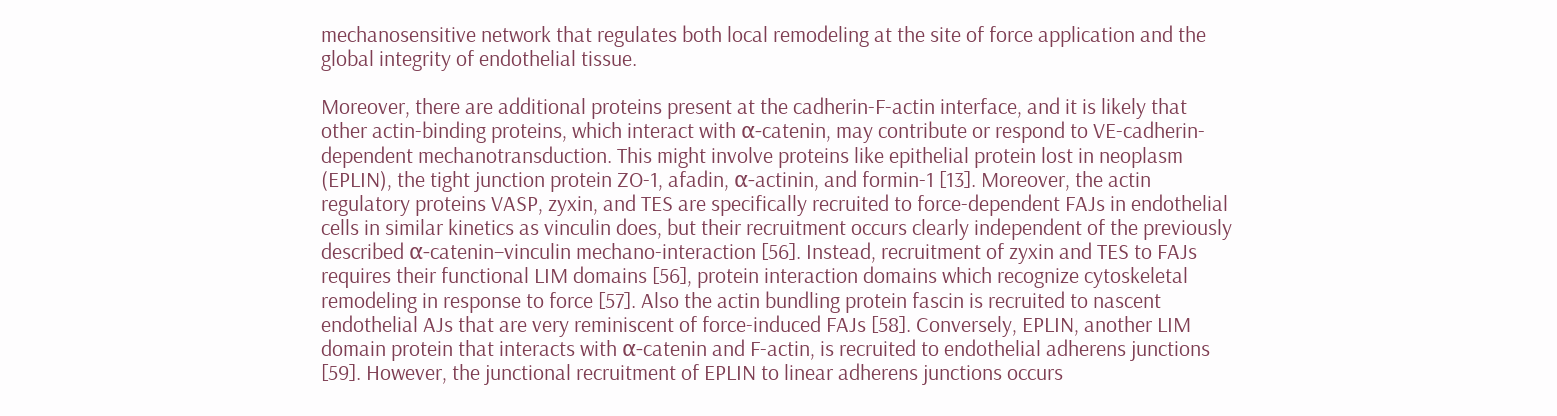mechanosensitive network that regulates both local remodeling at the site of force application and the global integrity of endothelial tissue.

Moreover, there are additional proteins present at the cadherin-F-actin interface, and it is likely that other actin-binding proteins, which interact with α-catenin, may contribute or respond to VE-cadherin-dependent mechanotransduction. This might involve proteins like epithelial protein lost in neoplasm (EPLIN), the tight junction protein ZO-1, afadin, α-actinin, and formin-1 [13]. Moreover, the actin regulatory proteins VASP, zyxin, and TES are specifically recruited to force-dependent FAJs in endothelial cells in similar kinetics as vinculin does, but their recruitment occurs clearly independent of the previously described α-catenin–vinculin mechano-interaction [56]. Instead, recruitment of zyxin and TES to FAJs requires their functional LIM domains [56], protein interaction domains which recognize cytoskeletal remodeling in response to force [57]. Also the actin bundling protein fascin is recruited to nascent endothelial AJs that are very reminiscent of force-induced FAJs [58]. Conversely, EPLIN, another LIM domain protein that interacts with α-catenin and F-actin, is recruited to endothelial adherens junctions [59]. However, the junctional recruitment of EPLIN to linear adherens junctions occurs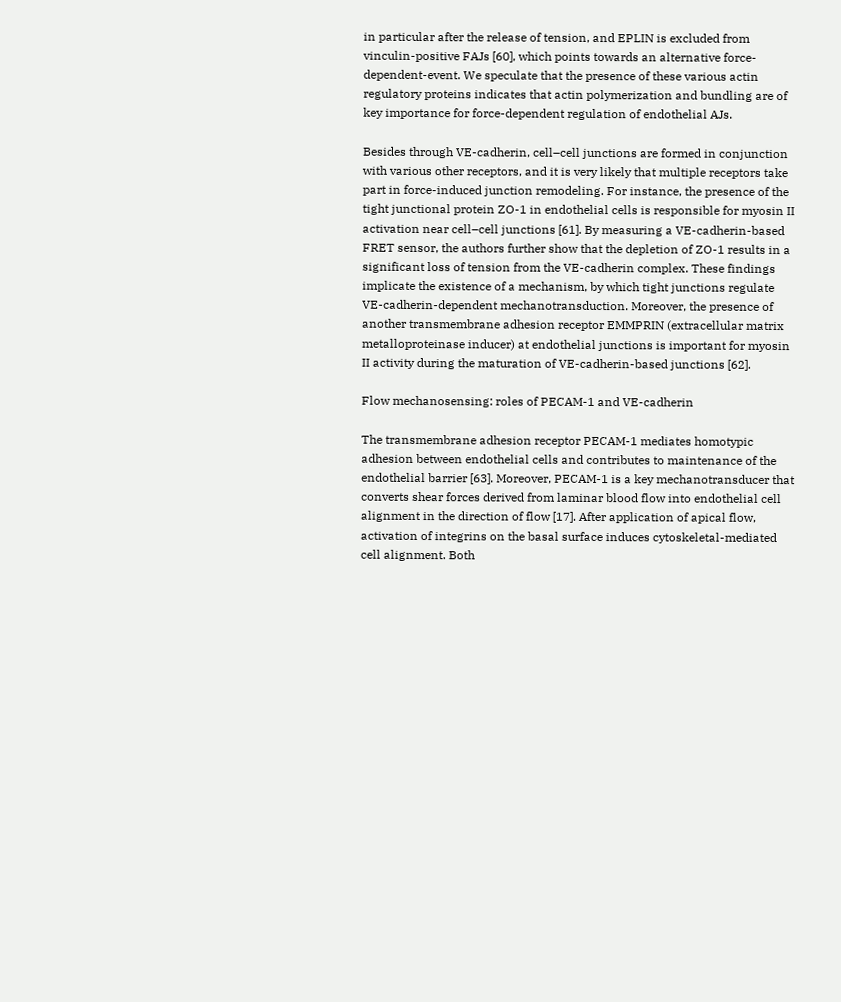in particular after the release of tension, and EPLIN is excluded from vinculin-positive FAJs [60], which points towards an alternative force-dependent-event. We speculate that the presence of these various actin regulatory proteins indicates that actin polymerization and bundling are of key importance for force-dependent regulation of endothelial AJs.

Besides through VE-cadherin, cell–cell junctions are formed in conjunction with various other receptors, and it is very likely that multiple receptors take part in force-induced junction remodeling. For instance, the presence of the tight junctional protein ZO-1 in endothelial cells is responsible for myosin II activation near cell–cell junctions [61]. By measuring a VE-cadherin-based FRET sensor, the authors further show that the depletion of ZO-1 results in a significant loss of tension from the VE-cadherin complex. These findings implicate the existence of a mechanism, by which tight junctions regulate VE-cadherin-dependent mechanotransduction. Moreover, the presence of another transmembrane adhesion receptor EMMPRIN (extracellular matrix metalloproteinase inducer) at endothelial junctions is important for myosin II activity during the maturation of VE-cadherin-based junctions [62].

Flow mechanosensing: roles of PECAM-1 and VE-cadherin

The transmembrane adhesion receptor PECAM-1 mediates homotypic adhesion between endothelial cells and contributes to maintenance of the endothelial barrier [63]. Moreover, PECAM-1 is a key mechanotransducer that converts shear forces derived from laminar blood flow into endothelial cell alignment in the direction of flow [17]. After application of apical flow, activation of integrins on the basal surface induces cytoskeletal-mediated cell alignment. Both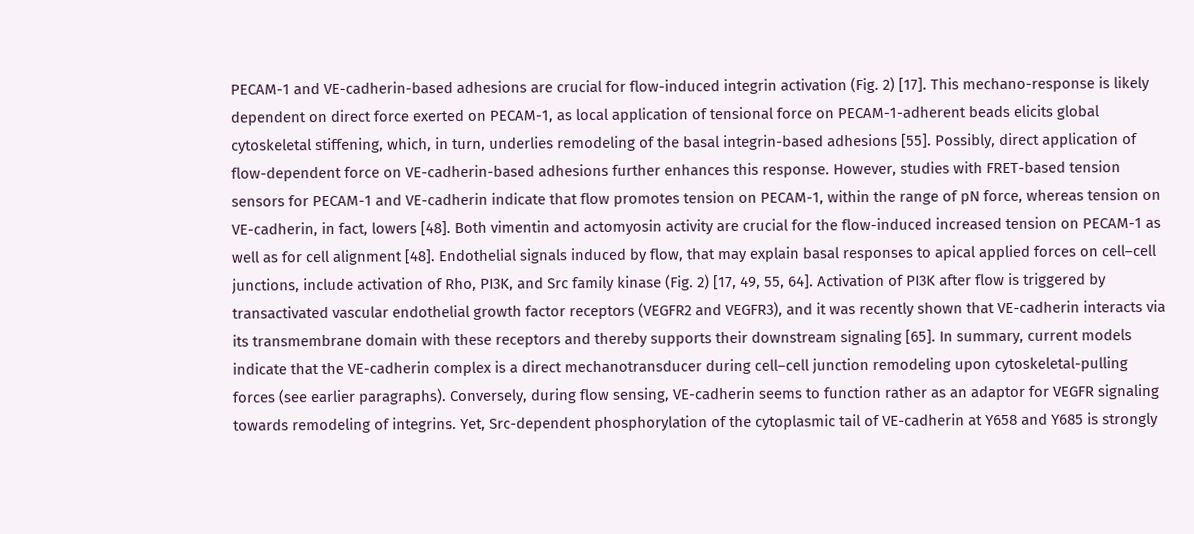PECAM-1 and VE-cadherin-based adhesions are crucial for flow-induced integrin activation (Fig. 2) [17]. This mechano-response is likely dependent on direct force exerted on PECAM-1, as local application of tensional force on PECAM-1-adherent beads elicits global cytoskeletal stiffening, which, in turn, underlies remodeling of the basal integrin-based adhesions [55]. Possibly, direct application of flow-dependent force on VE-cadherin-based adhesions further enhances this response. However, studies with FRET-based tension sensors for PECAM-1 and VE-cadherin indicate that flow promotes tension on PECAM-1, within the range of pN force, whereas tension on VE-cadherin, in fact, lowers [48]. Both vimentin and actomyosin activity are crucial for the flow-induced increased tension on PECAM-1 as well as for cell alignment [48]. Endothelial signals induced by flow, that may explain basal responses to apical applied forces on cell–cell junctions, include activation of Rho, PI3K, and Src family kinase (Fig. 2) [17, 49, 55, 64]. Activation of PI3K after flow is triggered by transactivated vascular endothelial growth factor receptors (VEGFR2 and VEGFR3), and it was recently shown that VE-cadherin interacts via its transmembrane domain with these receptors and thereby supports their downstream signaling [65]. In summary, current models indicate that the VE-cadherin complex is a direct mechanotransducer during cell–cell junction remodeling upon cytoskeletal-pulling forces (see earlier paragraphs). Conversely, during flow sensing, VE-cadherin seems to function rather as an adaptor for VEGFR signaling towards remodeling of integrins. Yet, Src-dependent phosphorylation of the cytoplasmic tail of VE-cadherin at Y658 and Y685 is strongly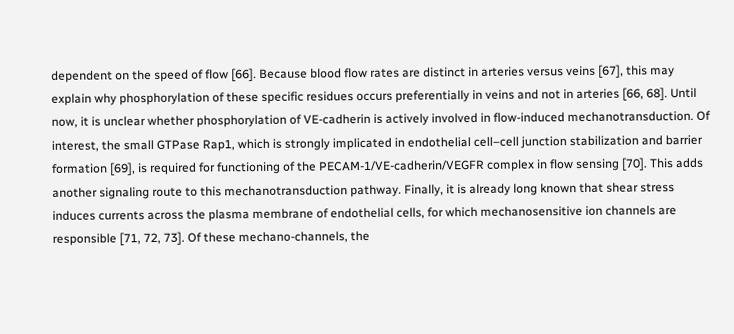dependent on the speed of flow [66]. Because blood flow rates are distinct in arteries versus veins [67], this may explain why phosphorylation of these specific residues occurs preferentially in veins and not in arteries [66, 68]. Until now, it is unclear whether phosphorylation of VE-cadherin is actively involved in flow-induced mechanotransduction. Of interest, the small GTPase Rap1, which is strongly implicated in endothelial cell–cell junction stabilization and barrier formation [69], is required for functioning of the PECAM-1/VE-cadherin/VEGFR complex in flow sensing [70]. This adds another signaling route to this mechanotransduction pathway. Finally, it is already long known that shear stress induces currents across the plasma membrane of endothelial cells, for which mechanosensitive ion channels are responsible [71, 72, 73]. Of these mechano-channels, the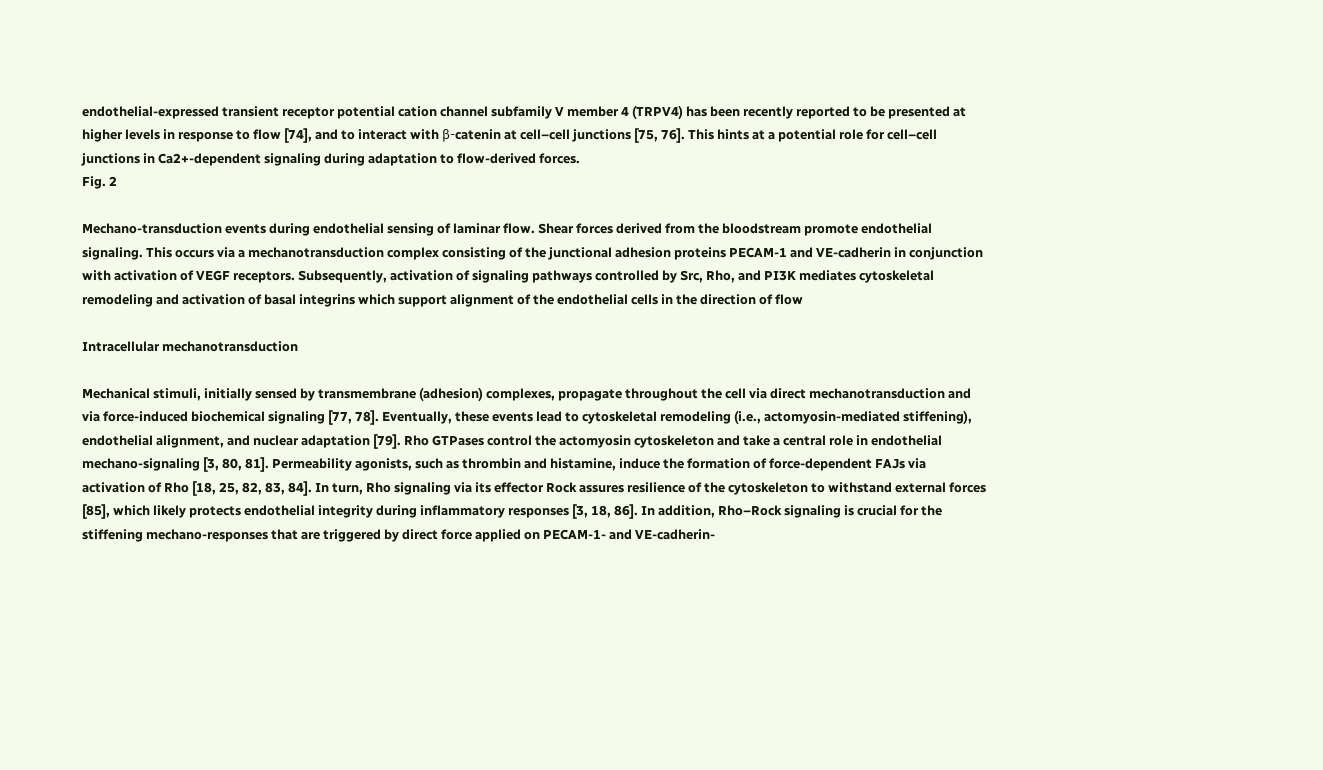endothelial-expressed transient receptor potential cation channel subfamily V member 4 (TRPV4) has been recently reported to be presented at higher levels in response to flow [74], and to interact with β-catenin at cell–cell junctions [75, 76]. This hints at a potential role for cell–cell junctions in Ca2+-dependent signaling during adaptation to flow-derived forces.
Fig. 2

Mechano-transduction events during endothelial sensing of laminar flow. Shear forces derived from the bloodstream promote endothelial signaling. This occurs via a mechanotransduction complex consisting of the junctional adhesion proteins PECAM-1 and VE-cadherin in conjunction with activation of VEGF receptors. Subsequently, activation of signaling pathways controlled by Src, Rho, and PI3K mediates cytoskeletal remodeling and activation of basal integrins which support alignment of the endothelial cells in the direction of flow

Intracellular mechanotransduction

Mechanical stimuli, initially sensed by transmembrane (adhesion) complexes, propagate throughout the cell via direct mechanotransduction and via force-induced biochemical signaling [77, 78]. Eventually, these events lead to cytoskeletal remodeling (i.e., actomyosin-mediated stiffening), endothelial alignment, and nuclear adaptation [79]. Rho GTPases control the actomyosin cytoskeleton and take a central role in endothelial mechano-signaling [3, 80, 81]. Permeability agonists, such as thrombin and histamine, induce the formation of force-dependent FAJs via activation of Rho [18, 25, 82, 83, 84]. In turn, Rho signaling via its effector Rock assures resilience of the cytoskeleton to withstand external forces [85], which likely protects endothelial integrity during inflammatory responses [3, 18, 86]. In addition, Rho–Rock signaling is crucial for the stiffening mechano-responses that are triggered by direct force applied on PECAM-1- and VE-cadherin-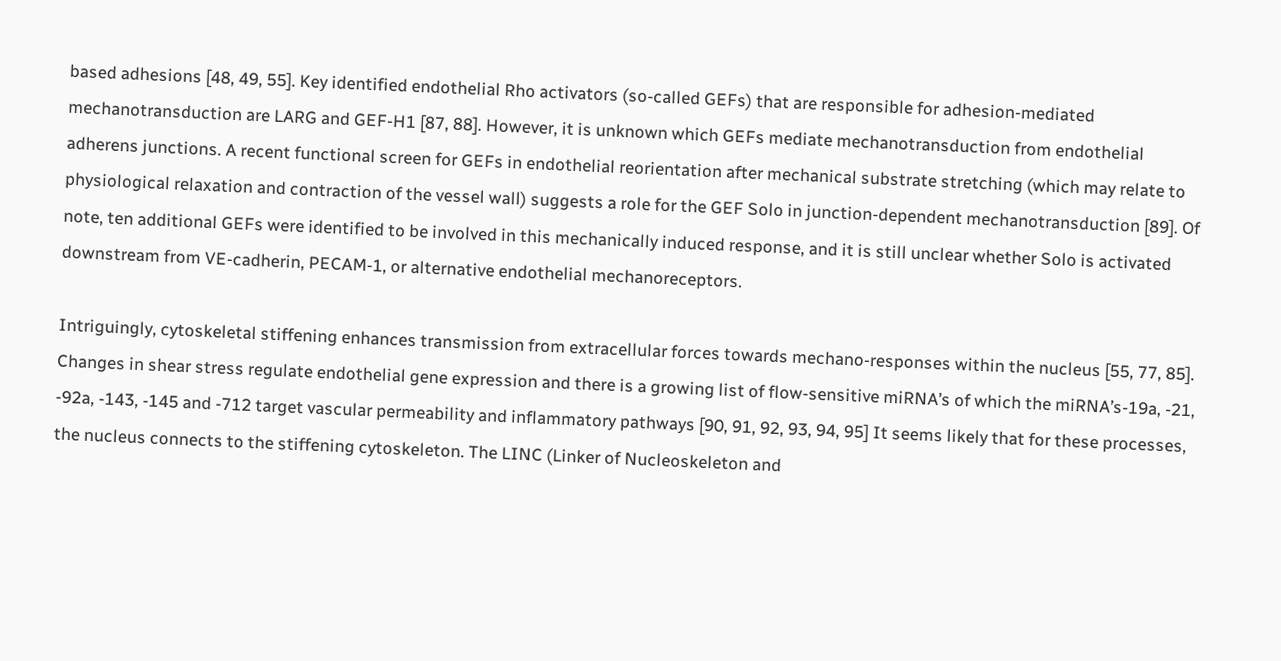based adhesions [48, 49, 55]. Key identified endothelial Rho activators (so-called GEFs) that are responsible for adhesion-mediated mechanotransduction are LARG and GEF-H1 [87, 88]. However, it is unknown which GEFs mediate mechanotransduction from endothelial adherens junctions. A recent functional screen for GEFs in endothelial reorientation after mechanical substrate stretching (which may relate to physiological relaxation and contraction of the vessel wall) suggests a role for the GEF Solo in junction-dependent mechanotransduction [89]. Of note, ten additional GEFs were identified to be involved in this mechanically induced response, and it is still unclear whether Solo is activated downstream from VE-cadherin, PECAM-1, or alternative endothelial mechanoreceptors.

Intriguingly, cytoskeletal stiffening enhances transmission from extracellular forces towards mechano-responses within the nucleus [55, 77, 85]. Changes in shear stress regulate endothelial gene expression and there is a growing list of flow-sensitive miRNA’s of which the miRNA’s-19a, -21, -92a, -143, -145 and -712 target vascular permeability and inflammatory pathways [90, 91, 92, 93, 94, 95] It seems likely that for these processes, the nucleus connects to the stiffening cytoskeleton. The LINC (Linker of Nucleoskeleton and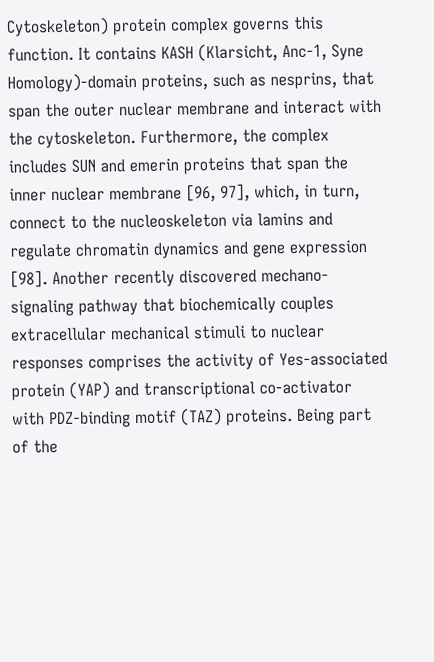Cytoskeleton) protein complex governs this function. It contains KASH (Klarsicht, Anc-1, Syne Homology)-domain proteins, such as nesprins, that span the outer nuclear membrane and interact with the cytoskeleton. Furthermore, the complex includes SUN and emerin proteins that span the inner nuclear membrane [96, 97], which, in turn, connect to the nucleoskeleton via lamins and regulate chromatin dynamics and gene expression [98]. Another recently discovered mechano-signaling pathway that biochemically couples extracellular mechanical stimuli to nuclear responses comprises the activity of Yes-associated protein (YAP) and transcriptional co-activator with PDZ-binding motif (TAZ) proteins. Being part of the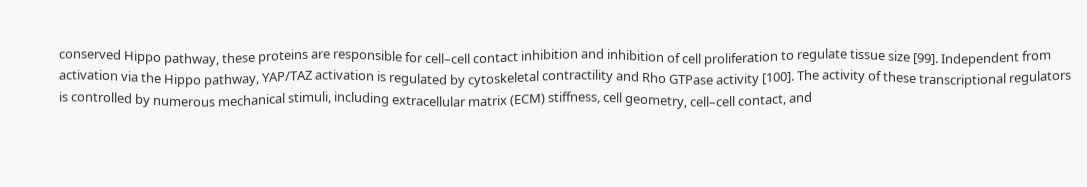conserved Hippo pathway, these proteins are responsible for cell–cell contact inhibition and inhibition of cell proliferation to regulate tissue size [99]. Independent from activation via the Hippo pathway, YAP/TAZ activation is regulated by cytoskeletal contractility and Rho GTPase activity [100]. The activity of these transcriptional regulators is controlled by numerous mechanical stimuli, including extracellular matrix (ECM) stiffness, cell geometry, cell–cell contact, and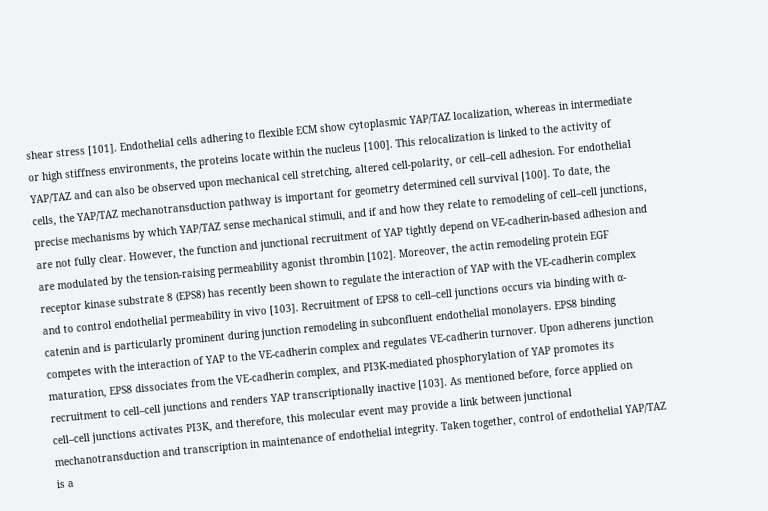shear stress [101]. Endothelial cells adhering to flexible ECM show cytoplasmic YAP/TAZ localization, whereas in intermediate or high stiffness environments, the proteins locate within the nucleus [100]. This relocalization is linked to the activity of YAP/TAZ and can also be observed upon mechanical cell stretching, altered cell-polarity, or cell–cell adhesion. For endothelial cells, the YAP/TAZ mechanotransduction pathway is important for geometry determined cell survival [100]. To date, the precise mechanisms by which YAP/TAZ sense mechanical stimuli, and if and how they relate to remodeling of cell–cell junctions, are not fully clear. However, the function and junctional recruitment of YAP tightly depend on VE-cadherin-based adhesion and are modulated by the tension-raising permeability agonist thrombin [102]. Moreover, the actin remodeling protein EGF receptor kinase substrate 8 (EPS8) has recently been shown to regulate the interaction of YAP with the VE-cadherin complex and to control endothelial permeability in vivo [103]. Recruitment of EPS8 to cell–cell junctions occurs via binding with α-catenin and is particularly prominent during junction remodeling in subconfluent endothelial monolayers. EPS8 binding competes with the interaction of YAP to the VE-cadherin complex and regulates VE-cadherin turnover. Upon adherens junction maturation, EPS8 dissociates from the VE-cadherin complex, and PI3K-mediated phosphorylation of YAP promotes its recruitment to cell–cell junctions and renders YAP transcriptionally inactive [103]. As mentioned before, force applied on cell–cell junctions activates PI3K, and therefore, this molecular event may provide a link between junctional mechanotransduction and transcription in maintenance of endothelial integrity. Taken together, control of endothelial YAP/TAZ is a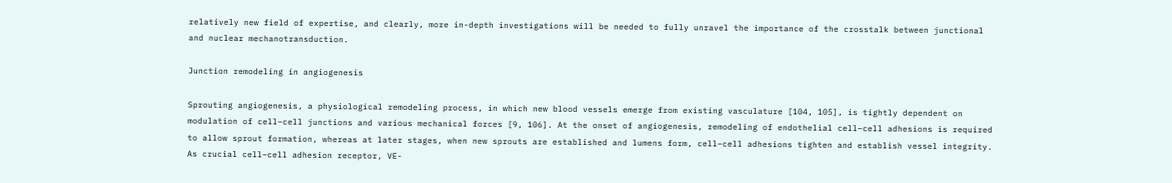relatively new field of expertise, and clearly, more in-depth investigations will be needed to fully unravel the importance of the crosstalk between junctional and nuclear mechanotransduction.

Junction remodeling in angiogenesis

Sprouting angiogenesis, a physiological remodeling process, in which new blood vessels emerge from existing vasculature [104, 105], is tightly dependent on modulation of cell–cell junctions and various mechanical forces [9, 106]. At the onset of angiogenesis, remodeling of endothelial cell–cell adhesions is required to allow sprout formation, whereas at later stages, when new sprouts are established and lumens form, cell–cell adhesions tighten and establish vessel integrity. As crucial cell–cell adhesion receptor, VE-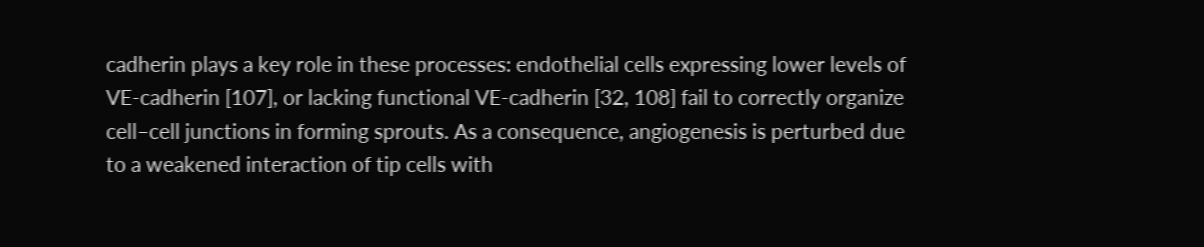cadherin plays a key role in these processes: endothelial cells expressing lower levels of VE-cadherin [107], or lacking functional VE-cadherin [32, 108] fail to correctly organize cell–cell junctions in forming sprouts. As a consequence, angiogenesis is perturbed due to a weakened interaction of tip cells with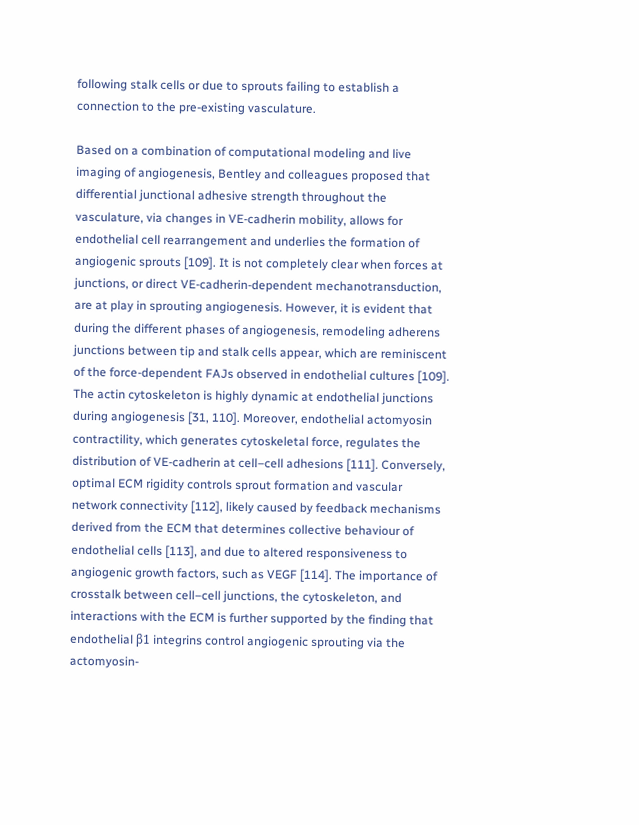following stalk cells or due to sprouts failing to establish a connection to the pre-existing vasculature.

Based on a combination of computational modeling and live imaging of angiogenesis, Bentley and colleagues proposed that differential junctional adhesive strength throughout the vasculature, via changes in VE-cadherin mobility, allows for endothelial cell rearrangement and underlies the formation of angiogenic sprouts [109]. It is not completely clear when forces at junctions, or direct VE-cadherin-dependent mechanotransduction, are at play in sprouting angiogenesis. However, it is evident that during the different phases of angiogenesis, remodeling adherens junctions between tip and stalk cells appear, which are reminiscent of the force-dependent FAJs observed in endothelial cultures [109]. The actin cytoskeleton is highly dynamic at endothelial junctions during angiogenesis [31, 110]. Moreover, endothelial actomyosin contractility, which generates cytoskeletal force, regulates the distribution of VE-cadherin at cell–cell adhesions [111]. Conversely, optimal ECM rigidity controls sprout formation and vascular network connectivity [112], likely caused by feedback mechanisms derived from the ECM that determines collective behaviour of endothelial cells [113], and due to altered responsiveness to angiogenic growth factors, such as VEGF [114]. The importance of crosstalk between cell–cell junctions, the cytoskeleton, and interactions with the ECM is further supported by the finding that endothelial β1 integrins control angiogenic sprouting via the actomyosin-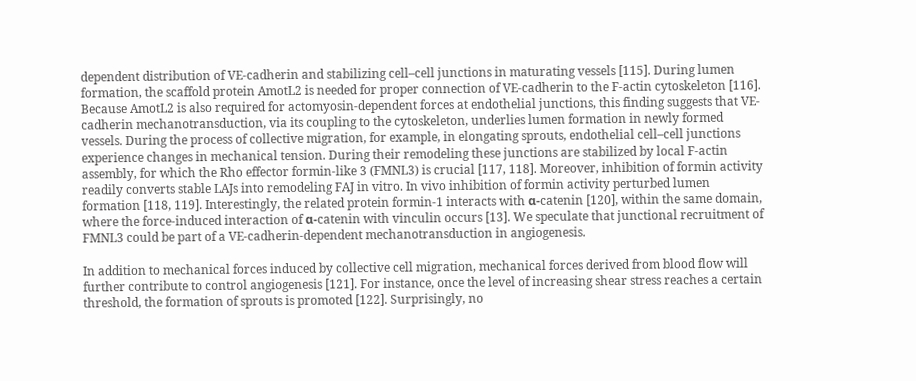dependent distribution of VE-cadherin and stabilizing cell–cell junctions in maturating vessels [115]. During lumen formation, the scaffold protein AmotL2 is needed for proper connection of VE-cadherin to the F-actin cytoskeleton [116]. Because AmotL2 is also required for actomyosin-dependent forces at endothelial junctions, this finding suggests that VE-cadherin mechanotransduction, via its coupling to the cytoskeleton, underlies lumen formation in newly formed vessels. During the process of collective migration, for example, in elongating sprouts, endothelial cell–cell junctions experience changes in mechanical tension. During their remodeling these junctions are stabilized by local F-actin assembly, for which the Rho effector formin-like 3 (FMNL3) is crucial [117, 118]. Moreover, inhibition of formin activity readily converts stable LAJs into remodeling FAJ in vitro. In vivo inhibition of formin activity perturbed lumen formation [118, 119]. Interestingly, the related protein formin-1 interacts with α-catenin [120], within the same domain, where the force-induced interaction of α-catenin with vinculin occurs [13]. We speculate that junctional recruitment of FMNL3 could be part of a VE-cadherin-dependent mechanotransduction in angiogenesis.

In addition to mechanical forces induced by collective cell migration, mechanical forces derived from blood flow will further contribute to control angiogenesis [121]. For instance, once the level of increasing shear stress reaches a certain threshold, the formation of sprouts is promoted [122]. Surprisingly, no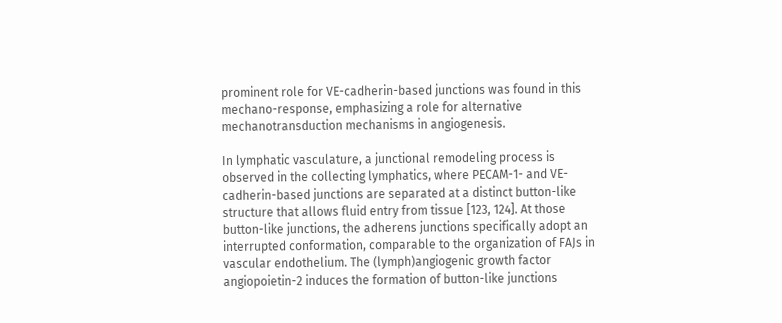prominent role for VE-cadherin-based junctions was found in this mechano-response, emphasizing a role for alternative mechanotransduction mechanisms in angiogenesis.

In lymphatic vasculature, a junctional remodeling process is observed in the collecting lymphatics, where PECAM-1- and VE-cadherin-based junctions are separated at a distinct button-like structure that allows fluid entry from tissue [123, 124]. At those button-like junctions, the adherens junctions specifically adopt an interrupted conformation, comparable to the organization of FAJs in vascular endothelium. The (lymph)angiogenic growth factor angiopoietin-2 induces the formation of button-like junctions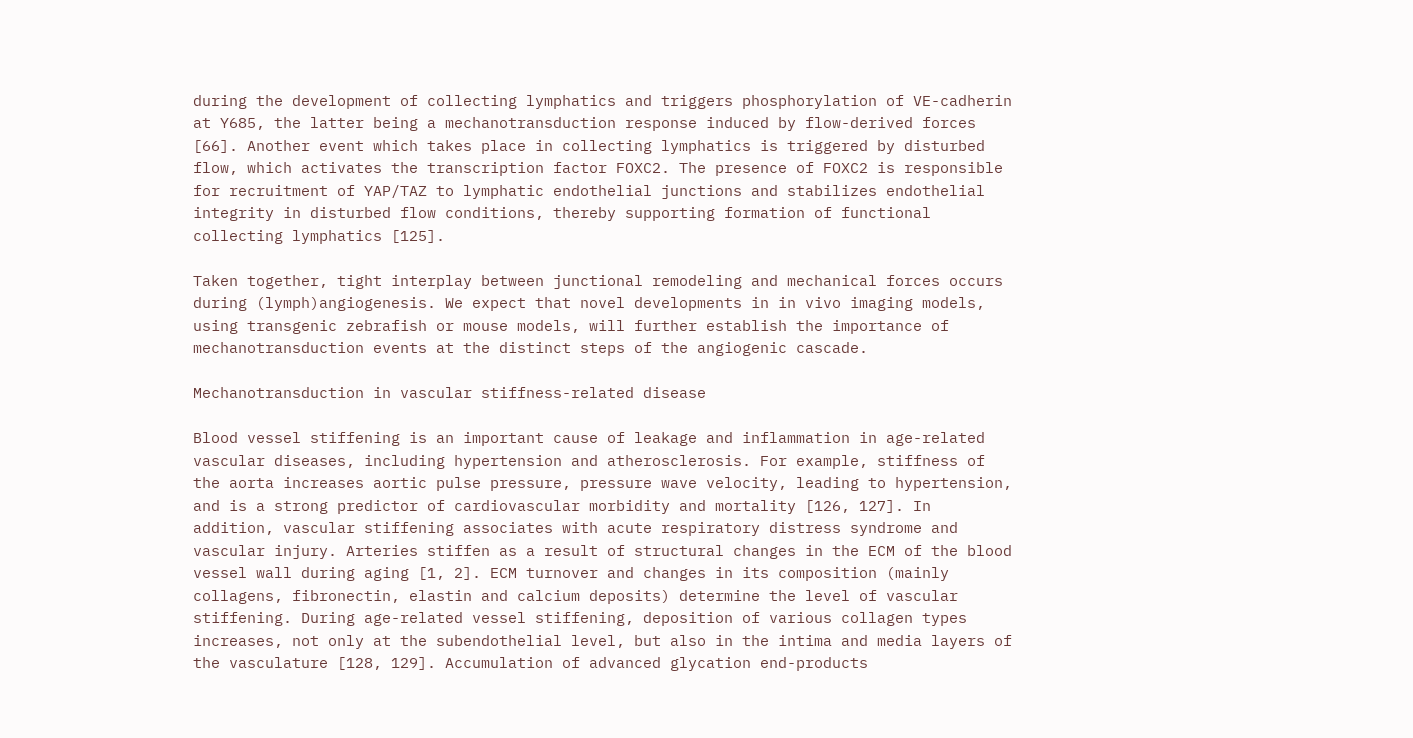during the development of collecting lymphatics and triggers phosphorylation of VE-cadherin at Y685, the latter being a mechanotransduction response induced by flow-derived forces [66]. Another event which takes place in collecting lymphatics is triggered by disturbed flow, which activates the transcription factor FOXC2. The presence of FOXC2 is responsible for recruitment of YAP/TAZ to lymphatic endothelial junctions and stabilizes endothelial integrity in disturbed flow conditions, thereby supporting formation of functional collecting lymphatics [125].

Taken together, tight interplay between junctional remodeling and mechanical forces occurs during (lymph)angiogenesis. We expect that novel developments in in vivo imaging models, using transgenic zebrafish or mouse models, will further establish the importance of mechanotransduction events at the distinct steps of the angiogenic cascade.

Mechanotransduction in vascular stiffness-related disease

Blood vessel stiffening is an important cause of leakage and inflammation in age-related vascular diseases, including hypertension and atherosclerosis. For example, stiffness of the aorta increases aortic pulse pressure, pressure wave velocity, leading to hypertension, and is a strong predictor of cardiovascular morbidity and mortality [126, 127]. In addition, vascular stiffening associates with acute respiratory distress syndrome and vascular injury. Arteries stiffen as a result of structural changes in the ECM of the blood vessel wall during aging [1, 2]. ECM turnover and changes in its composition (mainly collagens, fibronectin, elastin and calcium deposits) determine the level of vascular stiffening. During age-related vessel stiffening, deposition of various collagen types increases, not only at the subendothelial level, but also in the intima and media layers of the vasculature [128, 129]. Accumulation of advanced glycation end-products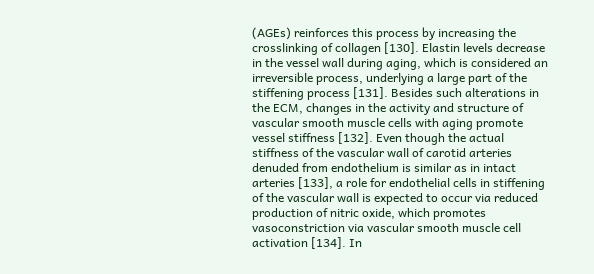(AGEs) reinforces this process by increasing the crosslinking of collagen [130]. Elastin levels decrease in the vessel wall during aging, which is considered an irreversible process, underlying a large part of the stiffening process [131]. Besides such alterations in the ECM, changes in the activity and structure of vascular smooth muscle cells with aging promote vessel stiffness [132]. Even though the actual stiffness of the vascular wall of carotid arteries denuded from endothelium is similar as in intact arteries [133], a role for endothelial cells in stiffening of the vascular wall is expected to occur via reduced production of nitric oxide, which promotes vasoconstriction via vascular smooth muscle cell activation [134]. In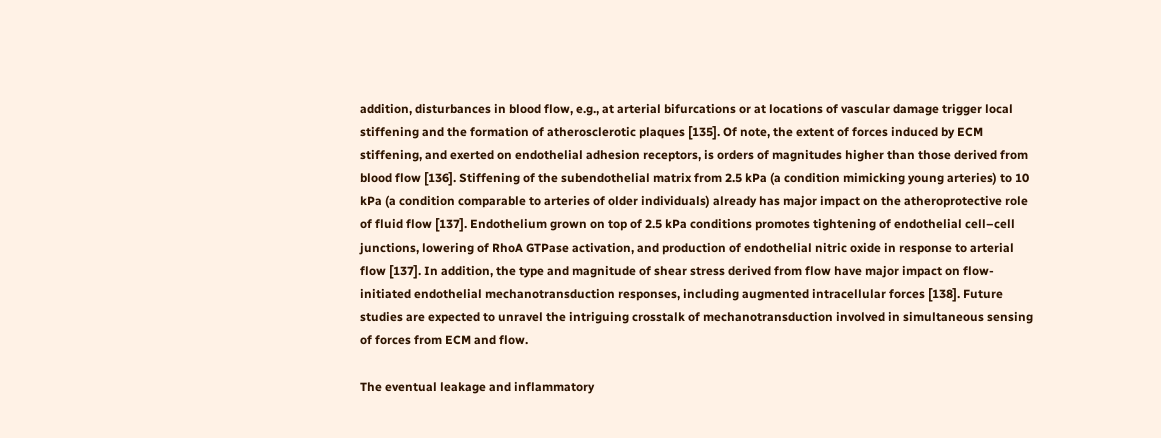addition, disturbances in blood flow, e.g., at arterial bifurcations or at locations of vascular damage trigger local stiffening and the formation of atherosclerotic plaques [135]. Of note, the extent of forces induced by ECM stiffening, and exerted on endothelial adhesion receptors, is orders of magnitudes higher than those derived from blood flow [136]. Stiffening of the subendothelial matrix from 2.5 kPa (a condition mimicking young arteries) to 10 kPa (a condition comparable to arteries of older individuals) already has major impact on the atheroprotective role of fluid flow [137]. Endothelium grown on top of 2.5 kPa conditions promotes tightening of endothelial cell–cell junctions, lowering of RhoA GTPase activation, and production of endothelial nitric oxide in response to arterial flow [137]. In addition, the type and magnitude of shear stress derived from flow have major impact on flow-initiated endothelial mechanotransduction responses, including augmented intracellular forces [138]. Future studies are expected to unravel the intriguing crosstalk of mechanotransduction involved in simultaneous sensing of forces from ECM and flow.

The eventual leakage and inflammatory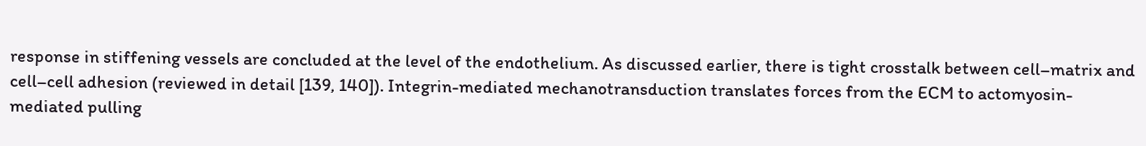response in stiffening vessels are concluded at the level of the endothelium. As discussed earlier, there is tight crosstalk between cell–matrix and cell–cell adhesion (reviewed in detail [139, 140]). Integrin-mediated mechanotransduction translates forces from the ECM to actomyosin-mediated pulling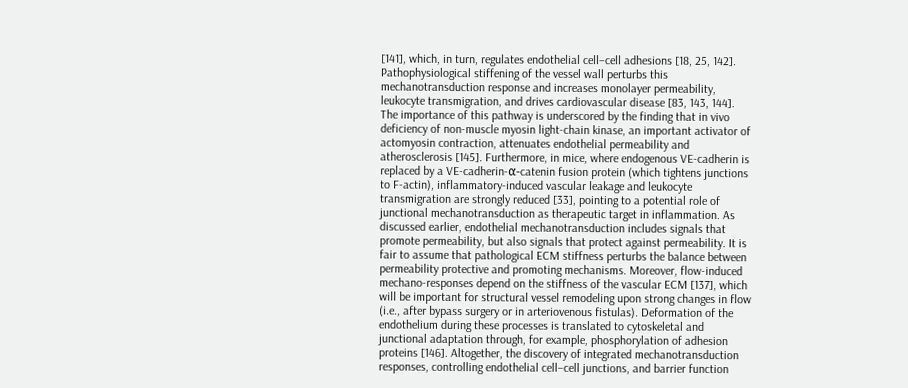[141], which, in turn, regulates endothelial cell–cell adhesions [18, 25, 142]. Pathophysiological stiffening of the vessel wall perturbs this mechanotransduction response and increases monolayer permeability, leukocyte transmigration, and drives cardiovascular disease [83, 143, 144]. The importance of this pathway is underscored by the finding that in vivo deficiency of non-muscle myosin light-chain kinase, an important activator of actomyosin contraction, attenuates endothelial permeability and atherosclerosis [145]. Furthermore, in mice, where endogenous VE-cadherin is replaced by a VE-cadherin-α-catenin fusion protein (which tightens junctions to F-actin), inflammatory-induced vascular leakage and leukocyte transmigration are strongly reduced [33], pointing to a potential role of junctional mechanotransduction as therapeutic target in inflammation. As discussed earlier, endothelial mechanotransduction includes signals that promote permeability, but also signals that protect against permeability. It is fair to assume that pathological ECM stiffness perturbs the balance between permeability protective and promoting mechanisms. Moreover, flow-induced mechano-responses depend on the stiffness of the vascular ECM [137], which will be important for structural vessel remodeling upon strong changes in flow (i.e., after bypass surgery or in arteriovenous fistulas). Deformation of the endothelium during these processes is translated to cytoskeletal and junctional adaptation through, for example, phosphorylation of adhesion proteins [146]. Altogether, the discovery of integrated mechanotransduction responses, controlling endothelial cell–cell junctions, and barrier function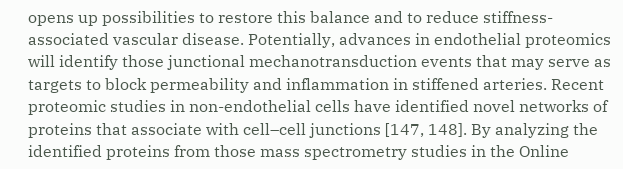opens up possibilities to restore this balance and to reduce stiffness-associated vascular disease. Potentially, advances in endothelial proteomics will identify those junctional mechanotransduction events that may serve as targets to block permeability and inflammation in stiffened arteries. Recent proteomic studies in non-endothelial cells have identified novel networks of proteins that associate with cell–cell junctions [147, 148]. By analyzing the identified proteins from those mass spectrometry studies in the Online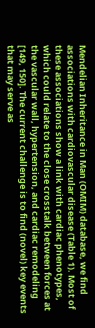Mendelian Inheritance in Man (OMIM) database, we find associations with cardiovascular disease (Table 1). Most of these associations show a link with cardiac phenotypes, which could relate to the close crosstalk between forces at the vascular wall, hypertension, and cardiac remodeling [149, 150]. The current challenge is to find (novel) key events that may serve as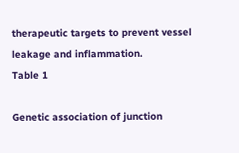therapeutic targets to prevent vessel leakage and inflammation.
Table 1

Genetic association of junction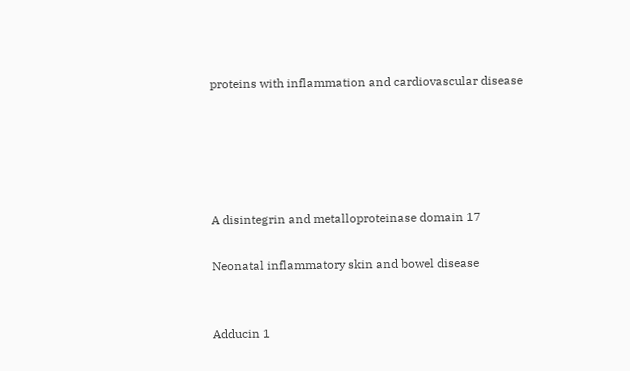proteins with inflammation and cardiovascular disease





A disintegrin and metalloproteinase domain 17

Neonatal inflammatory skin and bowel disease


Adducin 1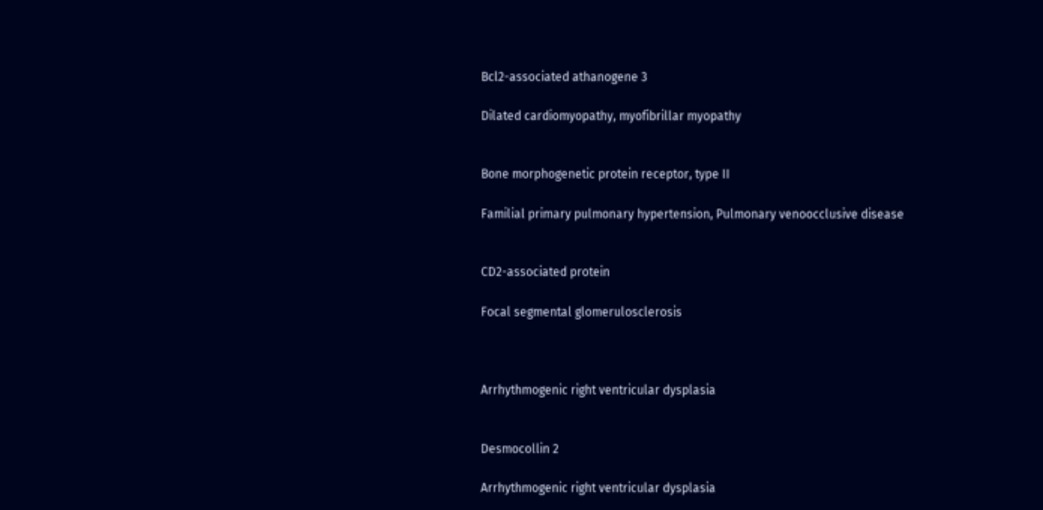Bcl2-associated athanogene 3

Dilated cardiomyopathy, myofibrillar myopathy


Bone morphogenetic protein receptor, type II

Familial primary pulmonary hypertension, Pulmonary venoocclusive disease


CD2-associated protein

Focal segmental glomerulosclerosis



Arrhythmogenic right ventricular dysplasia


Desmocollin 2

Arrhythmogenic right ventricular dysplasia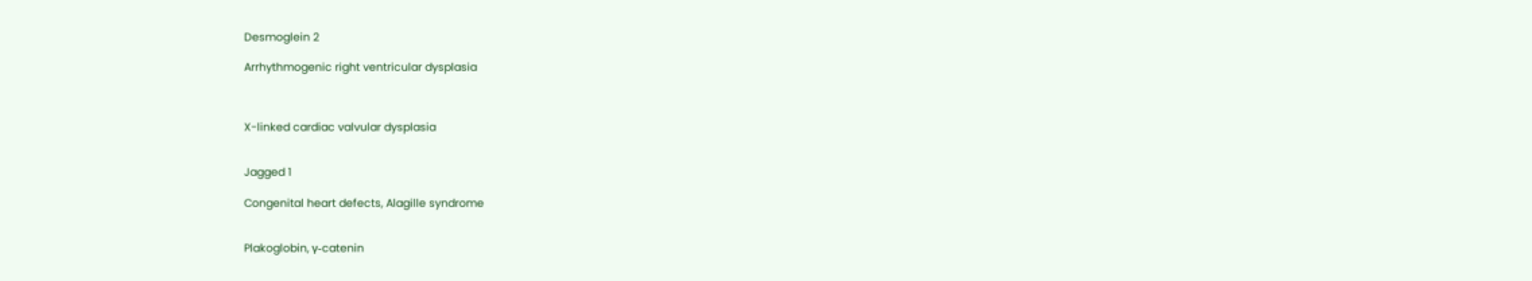Desmoglein 2

Arrhythmogenic right ventricular dysplasia



X-linked cardiac valvular dysplasia


Jagged 1

Congenital heart defects, Alagille syndrome


Plakoglobin, γ-catenin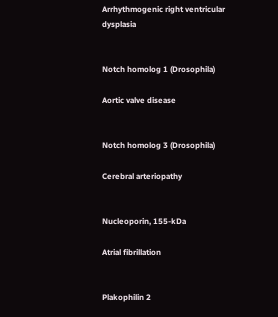Arrhythmogenic right ventricular dysplasia


Notch homolog 1 (Drosophila)

Aortic valve disease


Notch homolog 3 (Drosophila)

Cerebral arteriopathy


Nucleoporin, 155-kDa

Atrial fibrillation


Plakophilin 2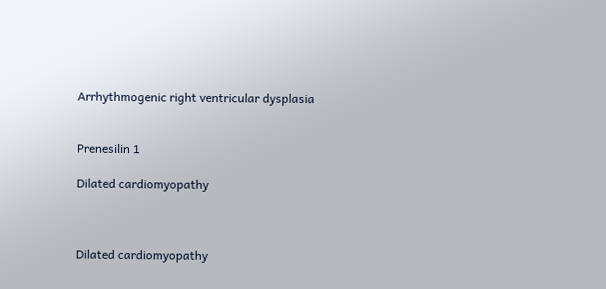Arrhythmogenic right ventricular dysplasia


Prenesilin 1

Dilated cardiomyopathy



Dilated cardiomyopathy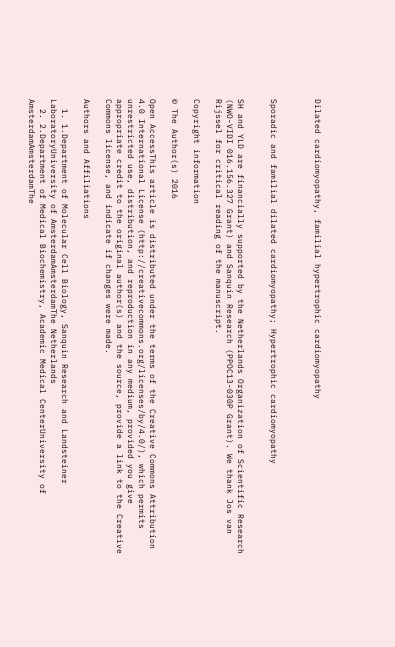Dilated cardiomyopathy, familial hypertrophic cardiomyopathy



Sporadic and familial dilated cardiomyopathy; Hypertrophic cardiomyopathy


SH and YLD are financially supported by the Netherlands Organization of Scientific Research (NWO-VIDI 016.156.327 Grant) and Sanquin Research (PPOC13-030P Grant). We thank Jos van Rijssel for critical reading of the manuscript.

Copyright information

© The Author(s) 2016

Open AccessThis article is distributed under the terms of the Creative Commons Attribution 4.0 International License (http://creativecommons.org/licenses/by/4.0/), which permits unrestricted use, distribution, and reproduction in any medium, provided you give appropriate credit to the original author(s) and the source, provide a link to the Creative Commons license, and indicate if changes were made.

Authors and Affiliations

  1. 1.Department of Molecular Cell Biology, Sanquin Research and Landsteiner LaboratoryUniversity of AmsterdamAmsterdamThe Netherlands
  2. 2.Department of Medical Biochemistry, Academic Medical CenterUniversity of AmsterdamAmsterdamThe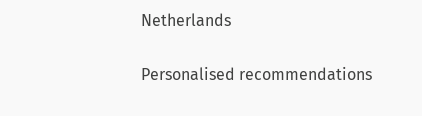Netherlands

Personalised recommendations